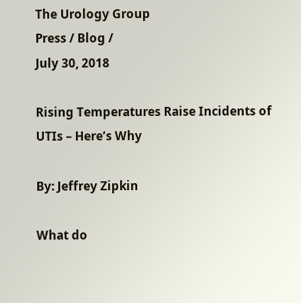The Urology Group
Press / Blog /
July 30, 2018

Rising Temperatures Raise Incidents of UTIs – Here’s Why

By: Jeffrey Zipkin

What do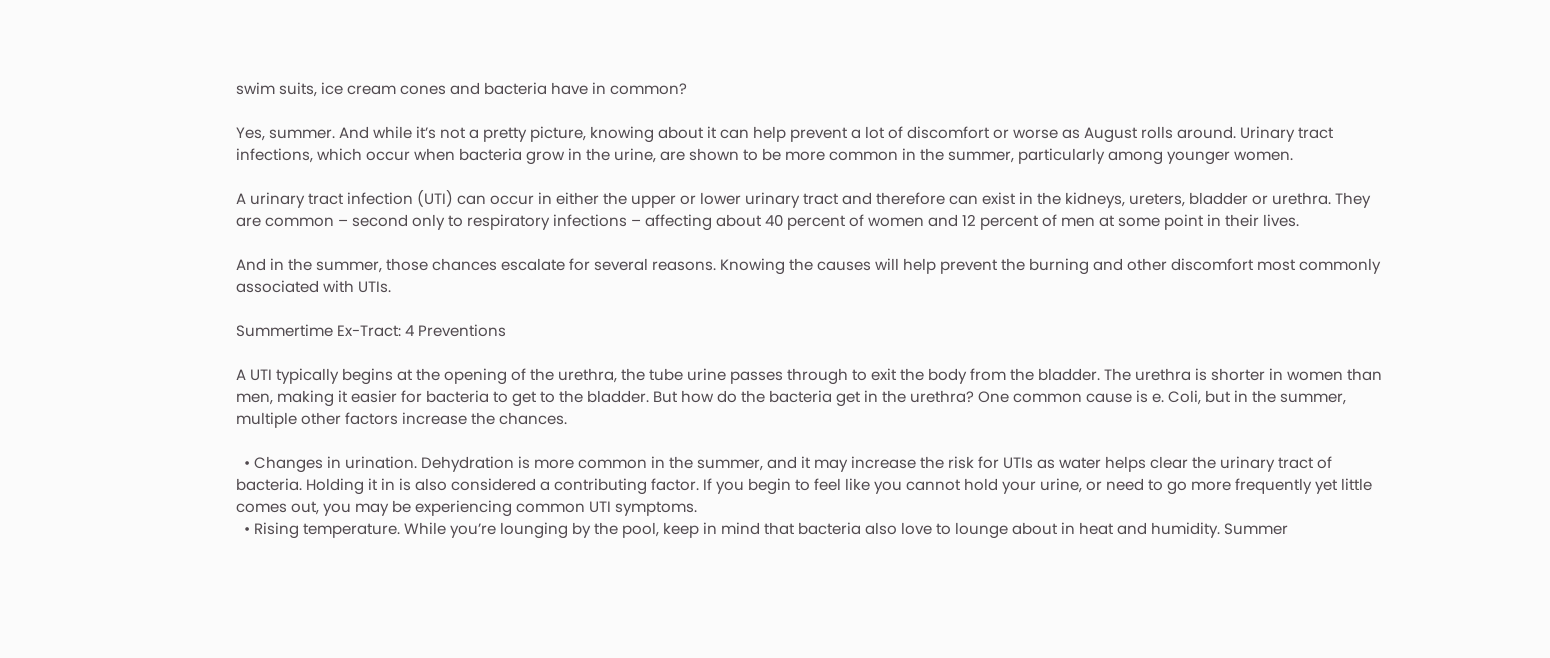swim suits, ice cream cones and bacteria have in common?

Yes, summer. And while it’s not a pretty picture, knowing about it can help prevent a lot of discomfort or worse as August rolls around. Urinary tract infections, which occur when bacteria grow in the urine, are shown to be more common in the summer, particularly among younger women.

A urinary tract infection (UTI) can occur in either the upper or lower urinary tract and therefore can exist in the kidneys, ureters, bladder or urethra. They are common – second only to respiratory infections – affecting about 40 percent of women and 12 percent of men at some point in their lives.

And in the summer, those chances escalate for several reasons. Knowing the causes will help prevent the burning and other discomfort most commonly associated with UTIs.

Summertime Ex-Tract: 4 Preventions

A UTI typically begins at the opening of the urethra, the tube urine passes through to exit the body from the bladder. The urethra is shorter in women than men, making it easier for bacteria to get to the bladder. But how do the bacteria get in the urethra? One common cause is e. Coli, but in the summer, multiple other factors increase the chances.

  • Changes in urination. Dehydration is more common in the summer, and it may increase the risk for UTIs as water helps clear the urinary tract of bacteria. Holding it in is also considered a contributing factor. If you begin to feel like you cannot hold your urine, or need to go more frequently yet little comes out, you may be experiencing common UTI symptoms.
  • Rising temperature. While you’re lounging by the pool, keep in mind that bacteria also love to lounge about in heat and humidity. Summer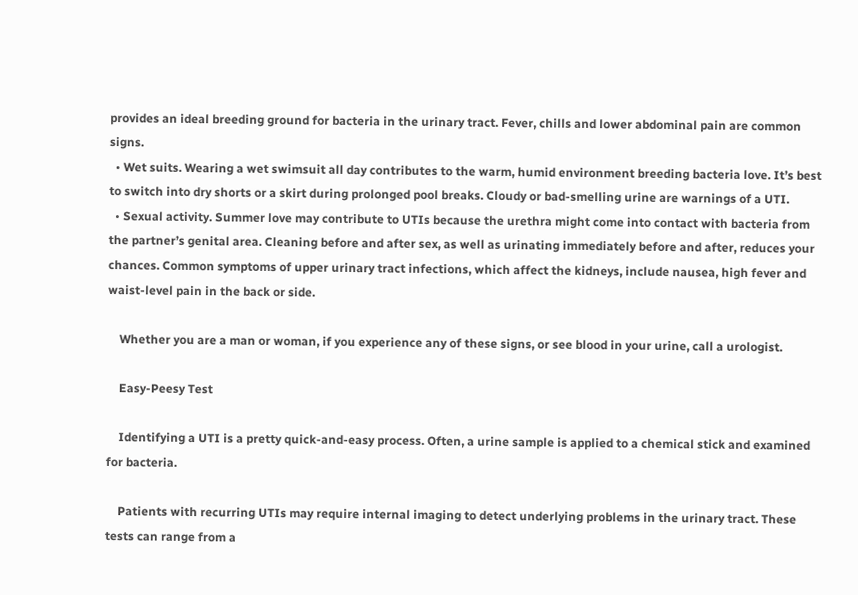provides an ideal breeding ground for bacteria in the urinary tract. Fever, chills and lower abdominal pain are common signs.
  • Wet suits. Wearing a wet swimsuit all day contributes to the warm, humid environment breeding bacteria love. It’s best to switch into dry shorts or a skirt during prolonged pool breaks. Cloudy or bad-smelling urine are warnings of a UTI.
  • Sexual activity. Summer love may contribute to UTIs because the urethra might come into contact with bacteria from the partner’s genital area. Cleaning before and after sex, as well as urinating immediately before and after, reduces your chances. Common symptoms of upper urinary tract infections, which affect the kidneys, include nausea, high fever and waist-level pain in the back or side.

    Whether you are a man or woman, if you experience any of these signs, or see blood in your urine, call a urologist.

    Easy-Peesy Test

    Identifying a UTI is a pretty quick-and-easy process. Often, a urine sample is applied to a chemical stick and examined for bacteria.

    Patients with recurring UTIs may require internal imaging to detect underlying problems in the urinary tract. These tests can range from a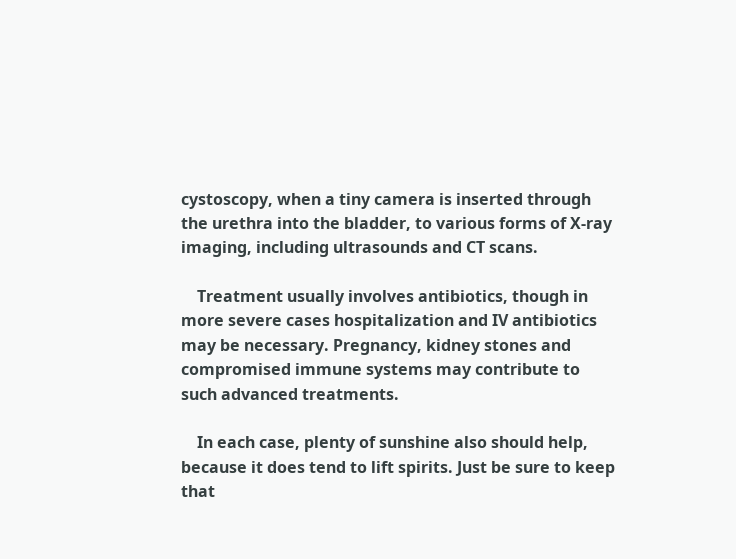cystoscopy, when a tiny camera is inserted through the urethra into the bladder, to various forms of X-ray imaging, including ultrasounds and CT scans.

    Treatment usually involves antibiotics, though in more severe cases hospitalization and IV antibiotics may be necessary. Pregnancy, kidney stones and compromised immune systems may contribute to such advanced treatments.

    In each case, plenty of sunshine also should help, because it does tend to lift spirits. Just be sure to keep that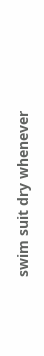swim suit dry whenever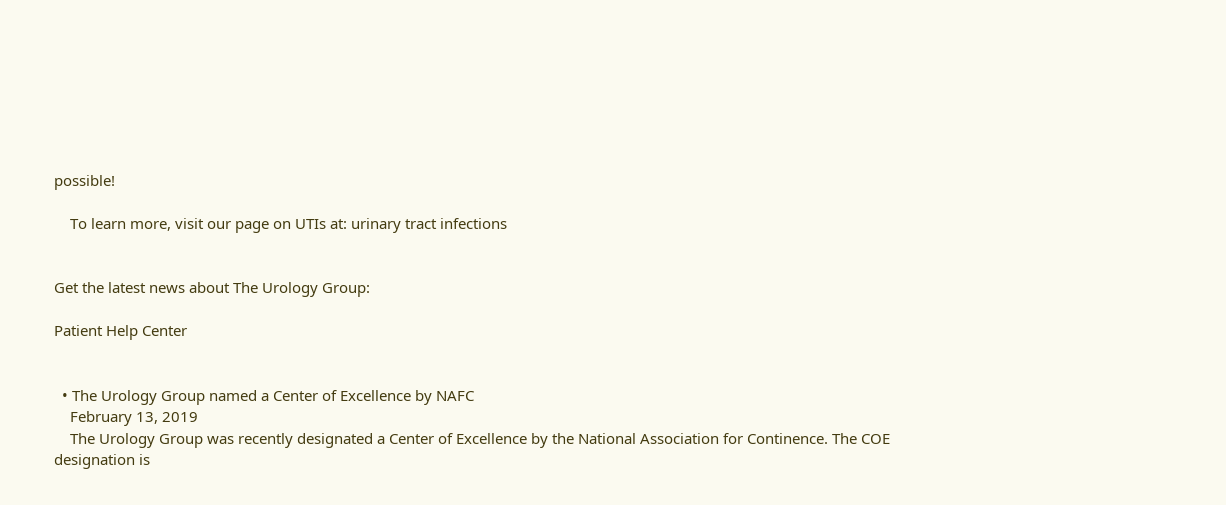possible!

    To learn more, visit our page on UTIs at: urinary tract infections


Get the latest news about The Urology Group:

Patient Help Center


  • The Urology Group named a Center of Excellence by NAFC
    February 13, 2019
    The Urology Group was recently designated a Center of Excellence by the National Association for Continence. The COE designation is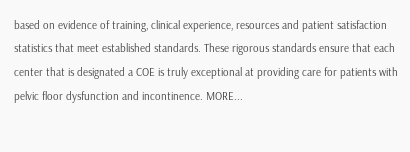based on evidence of training, clinical experience, resources and patient satisfaction statistics that meet established standards. These rigorous standards ensure that each center that is designated a COE is truly exceptional at providing care for patients with pelvic floor dysfunction and incontinence. MORE...